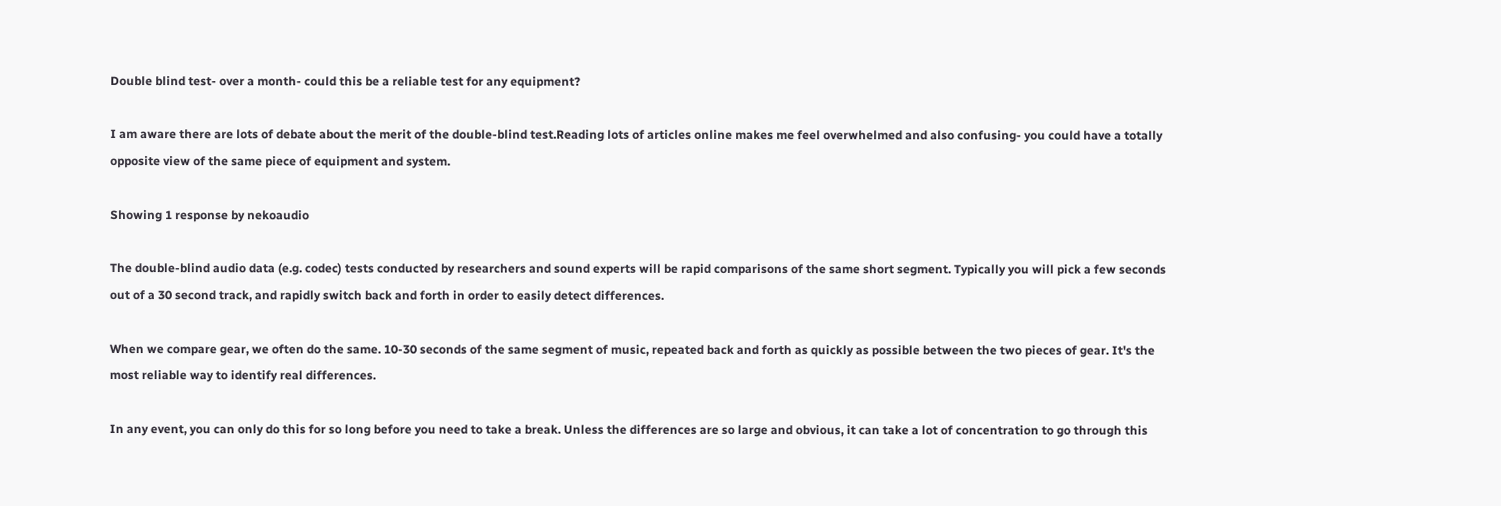Double blind test- over a month- could this be a reliable test for any equipment?

I am aware there are lots of debate about the merit of the double-blind test.Reading lots of articles online makes me feel overwhelmed and also confusing- you could have a totally opposite view of the same piece of equipment and system.

Showing 1 response by nekoaudio

The double-blind audio data (e.g. codec) tests conducted by researchers and sound experts will be rapid comparisons of the same short segment. Typically you will pick a few seconds out of a 30 second track, and rapidly switch back and forth in order to easily detect differences.

When we compare gear, we often do the same. 10-30 seconds of the same segment of music, repeated back and forth as quickly as possible between the two pieces of gear. It's the most reliable way to identify real differences.

In any event, you can only do this for so long before you need to take a break. Unless the differences are so large and obvious, it can take a lot of concentration to go through this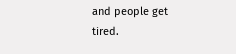and people get tired.